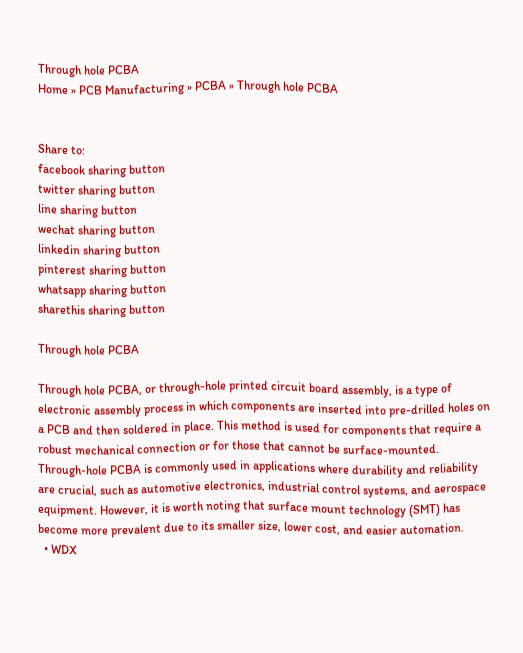Through hole PCBA
Home » PCB Manufacturing » PCBA » Through hole PCBA


Share to:
facebook sharing button
twitter sharing button
line sharing button
wechat sharing button
linkedin sharing button
pinterest sharing button
whatsapp sharing button
sharethis sharing button

Through hole PCBA

Through hole PCBA, or through-hole printed circuit board assembly, is a type of electronic assembly process in which components are inserted into pre-drilled holes on a PCB and then soldered in place. This method is used for components that require a robust mechanical connection or for those that cannot be surface-mounted.
Through-hole PCBA is commonly used in applications where durability and reliability are crucial, such as automotive electronics, industrial control systems, and aerospace equipment. However, it is worth noting that surface mount technology (SMT) has become more prevalent due to its smaller size, lower cost, and easier automation.
  • WDX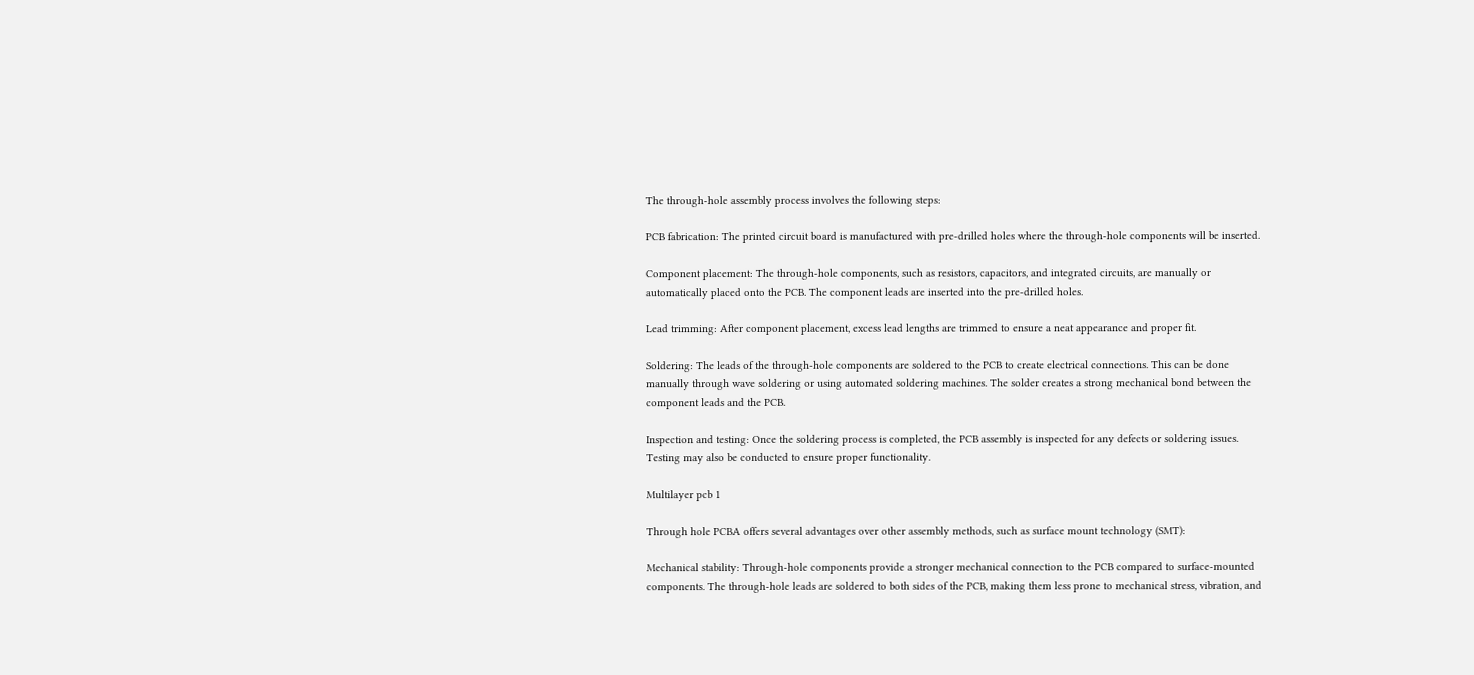The through-hole assembly process involves the following steps:

PCB fabrication: The printed circuit board is manufactured with pre-drilled holes where the through-hole components will be inserted.

Component placement: The through-hole components, such as resistors, capacitors, and integrated circuits, are manually or automatically placed onto the PCB. The component leads are inserted into the pre-drilled holes.

Lead trimming: After component placement, excess lead lengths are trimmed to ensure a neat appearance and proper fit.

Soldering: The leads of the through-hole components are soldered to the PCB to create electrical connections. This can be done manually through wave soldering or using automated soldering machines. The solder creates a strong mechanical bond between the component leads and the PCB.

Inspection and testing: Once the soldering process is completed, the PCB assembly is inspected for any defects or soldering issues. Testing may also be conducted to ensure proper functionality.

Multilayer pcb 1

Through hole PCBA offers several advantages over other assembly methods, such as surface mount technology (SMT):

Mechanical stability: Through-hole components provide a stronger mechanical connection to the PCB compared to surface-mounted components. The through-hole leads are soldered to both sides of the PCB, making them less prone to mechanical stress, vibration, and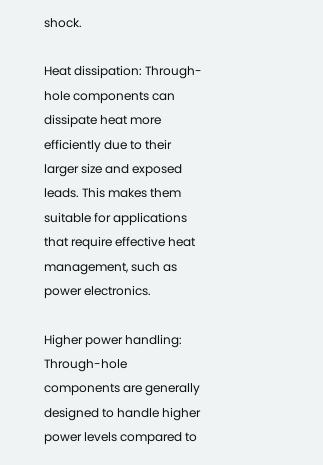shock.

Heat dissipation: Through-hole components can dissipate heat more efficiently due to their larger size and exposed leads. This makes them suitable for applications that require effective heat management, such as power electronics.

Higher power handling: Through-hole components are generally designed to handle higher power levels compared to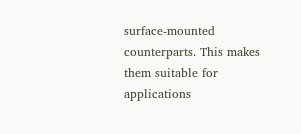surface-mounted counterparts. This makes them suitable for applications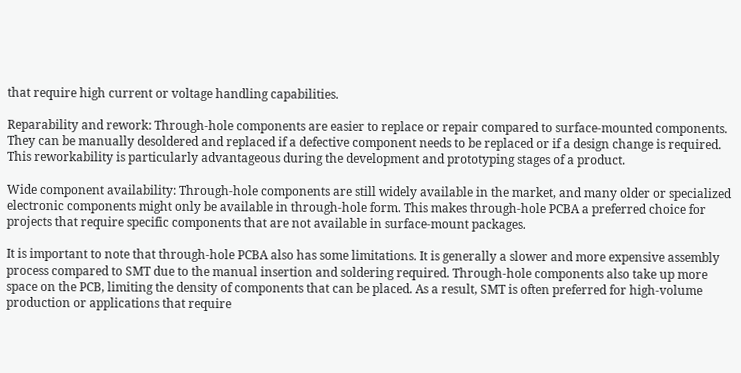that require high current or voltage handling capabilities.

Reparability and rework: Through-hole components are easier to replace or repair compared to surface-mounted components. They can be manually desoldered and replaced if a defective component needs to be replaced or if a design change is required. This reworkability is particularly advantageous during the development and prototyping stages of a product.

Wide component availability: Through-hole components are still widely available in the market, and many older or specialized electronic components might only be available in through-hole form. This makes through-hole PCBA a preferred choice for projects that require specific components that are not available in surface-mount packages.

It is important to note that through-hole PCBA also has some limitations. It is generally a slower and more expensive assembly process compared to SMT due to the manual insertion and soldering required. Through-hole components also take up more space on the PCB, limiting the density of components that can be placed. As a result, SMT is often preferred for high-volume production or applications that require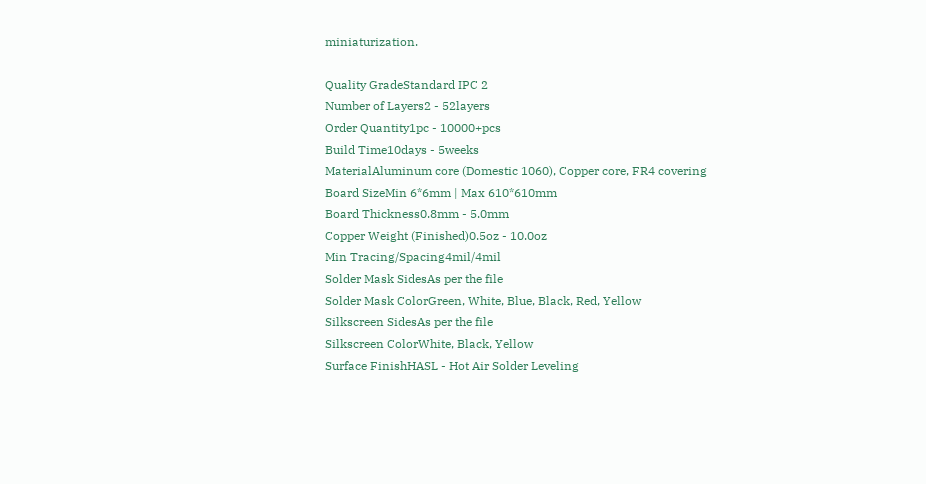miniaturization.

Quality GradeStandard IPC 2
Number of Layers2 - 52layers
Order Quantity1pc - 10000+pcs
Build Time10days - 5weeks
MaterialAluminum core (Domestic 1060), Copper core, FR4 covering
Board SizeMin 6*6mm | Max 610*610mm
Board Thickness0.8mm - 5.0mm
Copper Weight (Finished)0.5oz - 10.0oz
Min Tracing/Spacing4mil/4mil
Solder Mask SidesAs per the file
Solder Mask ColorGreen, White, Blue, Black, Red, Yellow
Silkscreen SidesAs per the file
Silkscreen ColorWhite, Black, Yellow
Surface FinishHASL - Hot Air Solder Leveling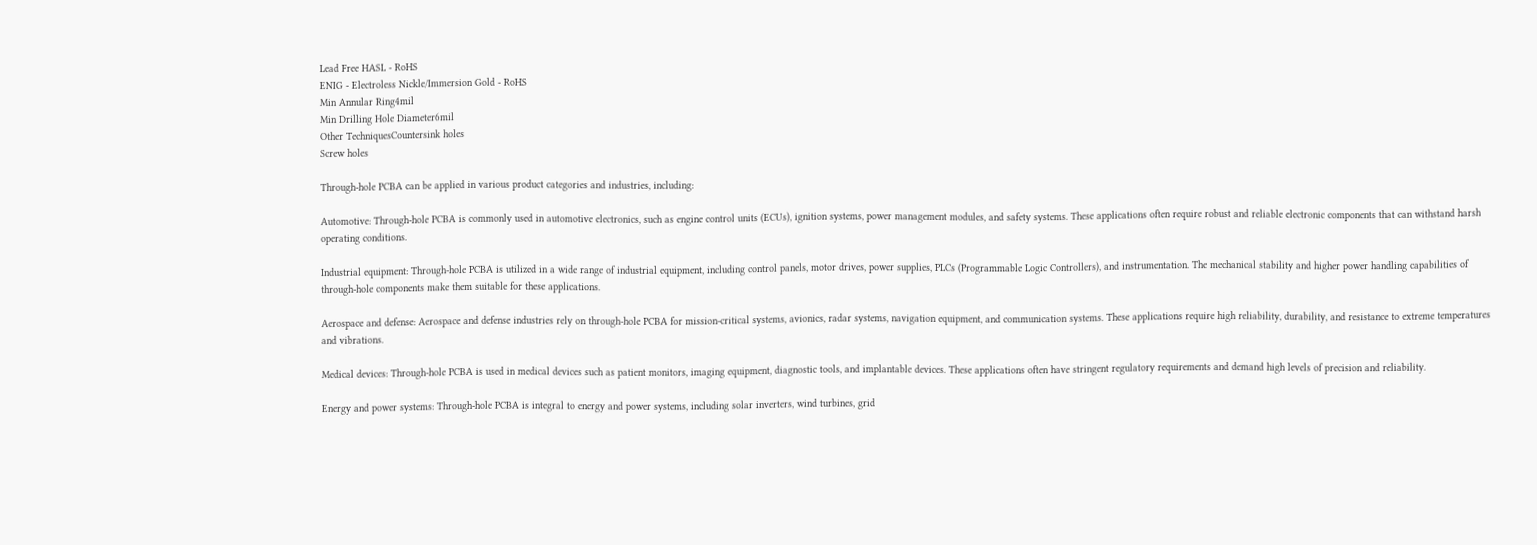Lead Free HASL - RoHS
ENIG - Electroless Nickle/Immersion Gold - RoHS
Min Annular Ring4mil
Min Drilling Hole Diameter6mil
Other TechniquesCountersink holes
Screw holes

Through-hole PCBA can be applied in various product categories and industries, including:

Automotive: Through-hole PCBA is commonly used in automotive electronics, such as engine control units (ECUs), ignition systems, power management modules, and safety systems. These applications often require robust and reliable electronic components that can withstand harsh operating conditions.

Industrial equipment: Through-hole PCBA is utilized in a wide range of industrial equipment, including control panels, motor drives, power supplies, PLCs (Programmable Logic Controllers), and instrumentation. The mechanical stability and higher power handling capabilities of through-hole components make them suitable for these applications.

Aerospace and defense: Aerospace and defense industries rely on through-hole PCBA for mission-critical systems, avionics, radar systems, navigation equipment, and communication systems. These applications require high reliability, durability, and resistance to extreme temperatures and vibrations.

Medical devices: Through-hole PCBA is used in medical devices such as patient monitors, imaging equipment, diagnostic tools, and implantable devices. These applications often have stringent regulatory requirements and demand high levels of precision and reliability.

Energy and power systems: Through-hole PCBA is integral to energy and power systems, including solar inverters, wind turbines, grid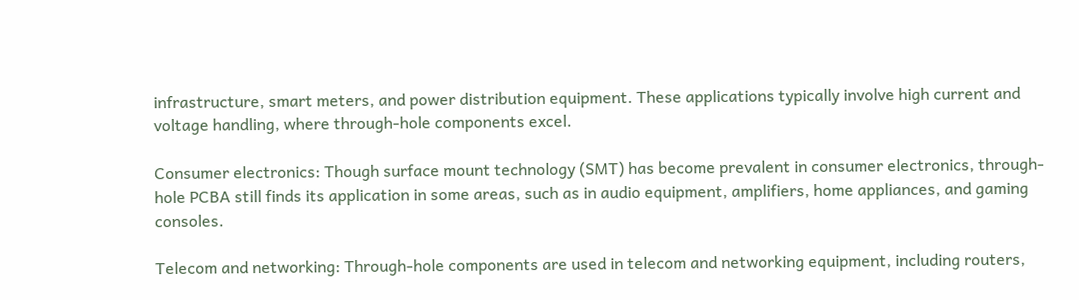infrastructure, smart meters, and power distribution equipment. These applications typically involve high current and voltage handling, where through-hole components excel.

Consumer electronics: Though surface mount technology (SMT) has become prevalent in consumer electronics, through-hole PCBA still finds its application in some areas, such as in audio equipment, amplifiers, home appliances, and gaming consoles.

Telecom and networking: Through-hole components are used in telecom and networking equipment, including routers,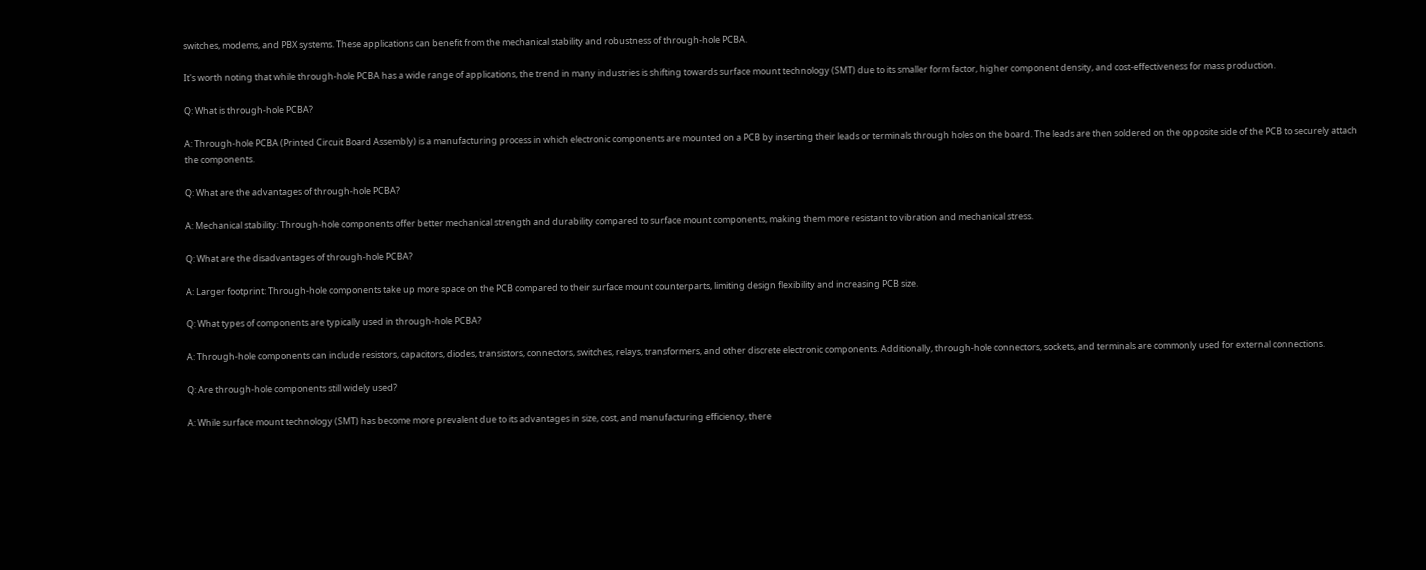switches, modems, and PBX systems. These applications can benefit from the mechanical stability and robustness of through-hole PCBA.

It's worth noting that while through-hole PCBA has a wide range of applications, the trend in many industries is shifting towards surface mount technology (SMT) due to its smaller form factor, higher component density, and cost-effectiveness for mass production.

Q: What is through-hole PCBA?

A: Through-hole PCBA (Printed Circuit Board Assembly) is a manufacturing process in which electronic components are mounted on a PCB by inserting their leads or terminals through holes on the board. The leads are then soldered on the opposite side of the PCB to securely attach the components.

Q: What are the advantages of through-hole PCBA?

A: Mechanical stability: Through-hole components offer better mechanical strength and durability compared to surface mount components, making them more resistant to vibration and mechanical stress.

Q: What are the disadvantages of through-hole PCBA?

A: Larger footprint: Through-hole components take up more space on the PCB compared to their surface mount counterparts, limiting design flexibility and increasing PCB size.

Q: What types of components are typically used in through-hole PCBA?

A: Through-hole components can include resistors, capacitors, diodes, transistors, connectors, switches, relays, transformers, and other discrete electronic components. Additionally, through-hole connectors, sockets, and terminals are commonly used for external connections.

Q: Are through-hole components still widely used?

A: While surface mount technology (SMT) has become more prevalent due to its advantages in size, cost, and manufacturing efficiency, there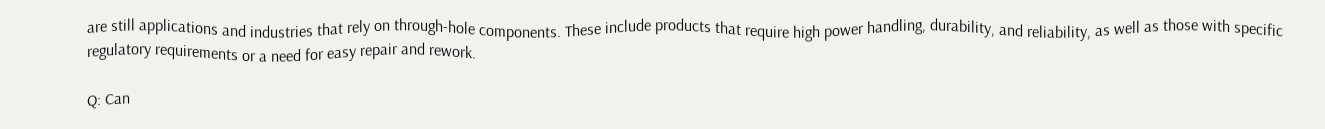are still applications and industries that rely on through-hole components. These include products that require high power handling, durability, and reliability, as well as those with specific regulatory requirements or a need for easy repair and rework.

Q: Can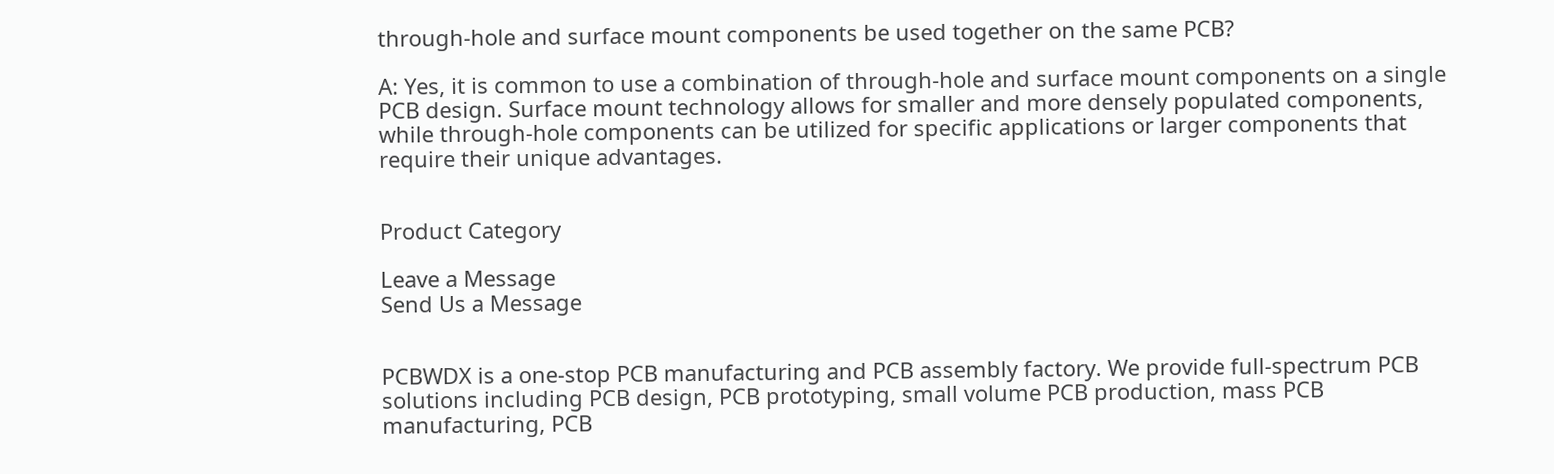through-hole and surface mount components be used together on the same PCB?

A: Yes, it is common to use a combination of through-hole and surface mount components on a single PCB design. Surface mount technology allows for smaller and more densely populated components, while through-hole components can be utilized for specific applications or larger components that require their unique advantages.


Product Category

Leave a Message
Send Us a Message


PCBWDX is a one-stop PCB manufacturing and PCB assembly factory. We provide full-spectrum PCB solutions including PCB design, PCB prototyping, small volume PCB production, mass PCB manufacturing, PCB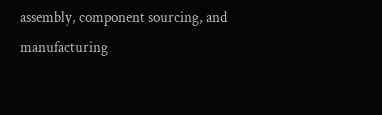assembly, component sourcing, and manufacturing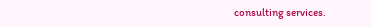consulting services.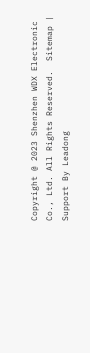Copyright @ 2023 Shenzhen WDX Electronic Co., Ltd. All Rights Reserved.  Sitemap | Support By Leadong